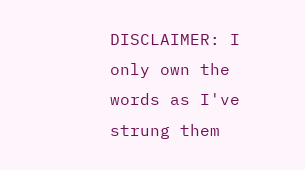DISCLAIMER: I only own the words as I've strung them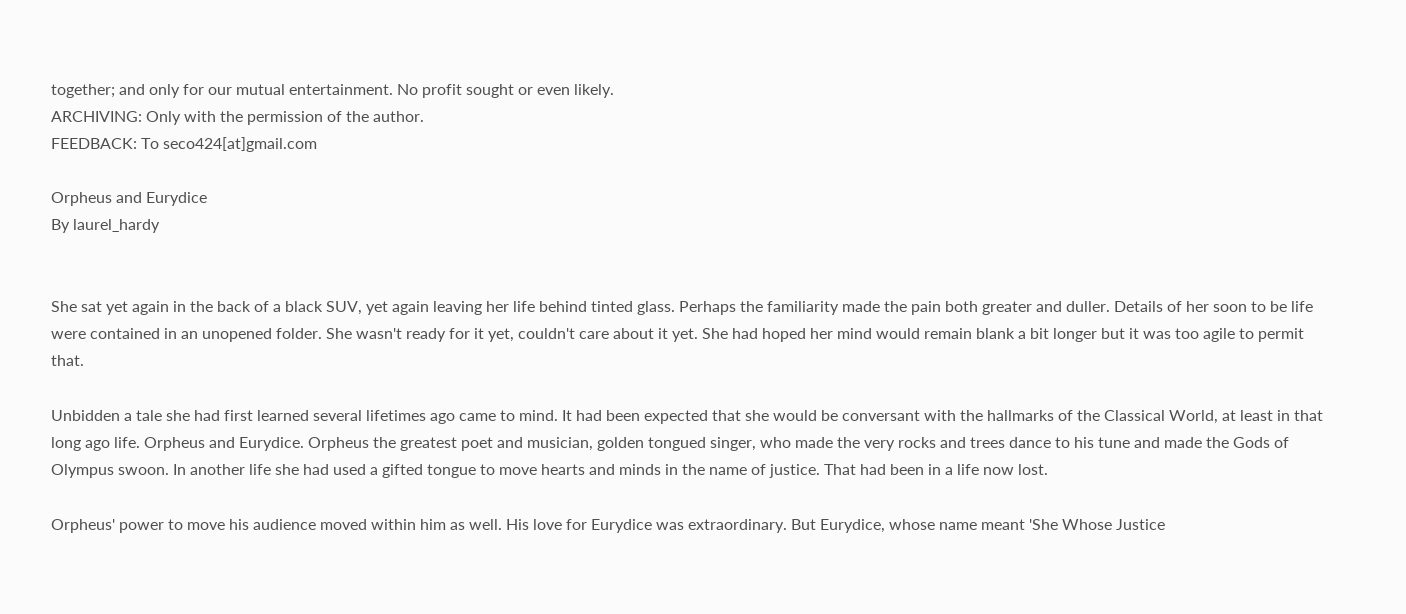together; and only for our mutual entertainment. No profit sought or even likely.
ARCHIVING: Only with the permission of the author.
FEEDBACK: To seco424[at]gmail.com

Orpheus and Eurydice
By laurel_hardy


She sat yet again in the back of a black SUV, yet again leaving her life behind tinted glass. Perhaps the familiarity made the pain both greater and duller. Details of her soon to be life were contained in an unopened folder. She wasn't ready for it yet, couldn't care about it yet. She had hoped her mind would remain blank a bit longer but it was too agile to permit that.

Unbidden a tale she had first learned several lifetimes ago came to mind. It had been expected that she would be conversant with the hallmarks of the Classical World, at least in that long ago life. Orpheus and Eurydice. Orpheus the greatest poet and musician, golden tongued singer, who made the very rocks and trees dance to his tune and made the Gods of Olympus swoon. In another life she had used a gifted tongue to move hearts and minds in the name of justice. That had been in a life now lost.

Orpheus' power to move his audience moved within him as well. His love for Eurydice was extraordinary. But Eurydice, whose name meant 'She Whose Justice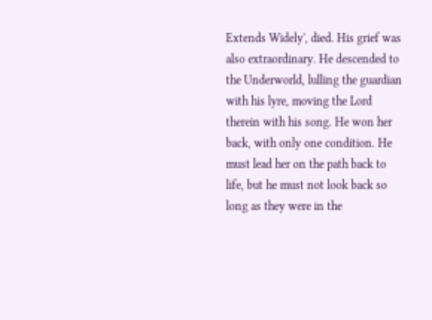Extends Widely', died. His grief was also extraordinary. He descended to the Underworld, lulling the guardian with his lyre, moving the Lord therein with his song. He won her back, with only one condition. He must lead her on the path back to life, but he must not look back so long as they were in the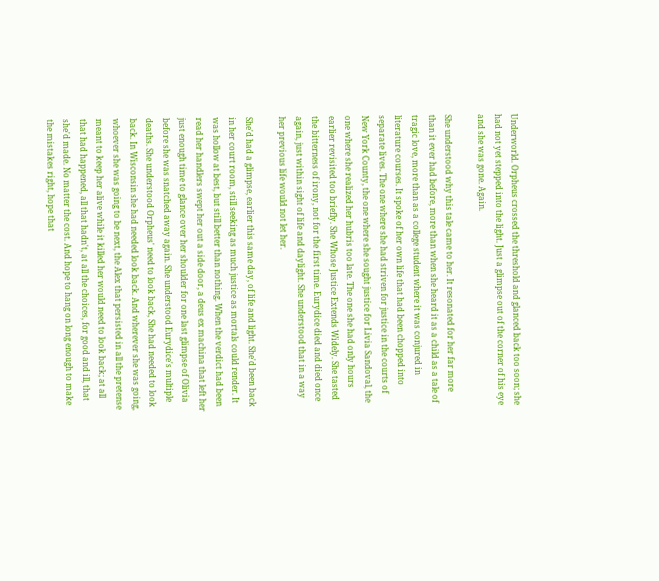Underworld. Orpheus crossed the threshold and glanced back too soon; she had not yet stepped into the light. Just a glimpse out of the corner of his eye and she was gone. Again.

She understood why this tale came to her. It resonated for her far more than it ever had before, more than when she heard it as a child as a tale of tragic love, more than as a college student where it was conjured in literature courses. It spoke of her own life that had been chopped into separate lives. The one where she had striven for justice in the courts of New York County, the one where she sought justice for Livia Sandoval, the one where she realized her hubris too late. The one she had only hours earlier revisited too briefly. She Whose Justice Extends Widely. She tasted the bitterness of irony, not for the first time. Eurydice died and died once again, just within sight of life and daylight. She understood that in a way her previous life would not let her.

She'd had a glimpse, earlier this same day, of life and light. She'd been back in her court room, still seeking as much justice as mortals could render. It was hollow at best, but still better than nothing. When the verdict had been read her handlers swept her out a side door, a deus ex machina that left her just enough time to glance over her shoulder for one last glimpse of Olivia before she was snatched away again. She understood Eurydice's multiple deaths. She understood Orpheus' need to look back, She had needed to look back. In Wisconsin she had needed look back. And wherever she was going, whoever she was going to be next, the Alex that persisted in all the pretense meant to keep her alive while it killed her would need to look back; at all that had happened, all that hadn't, at all the choices, for good and ill, that she'd made. No matter the cost. And hope to hang on long enough to make the mistakes right, hope that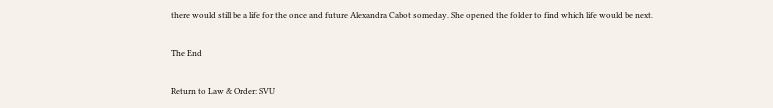there would still be a life for the once and future Alexandra Cabot someday. She opened the folder to find which life would be next.

The End

Return to Law & Order: SVU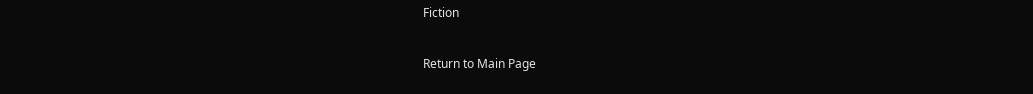Fiction

Return to Main Page